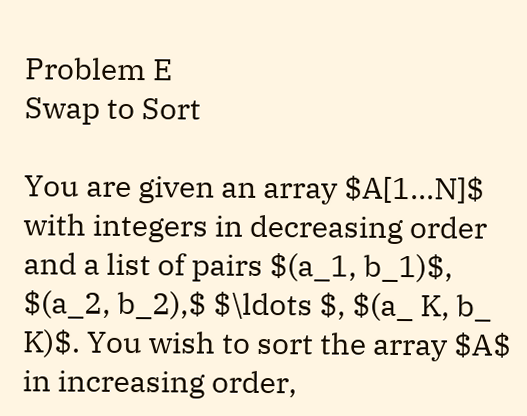Problem E
Swap to Sort

You are given an array $A[1...N]$ with integers in decreasing order and a list of pairs $(a_1, b_1)$, $(a_2, b_2),$ $\ldots $, $(a_ K, b_ K)$. You wish to sort the array $A$ in increasing order,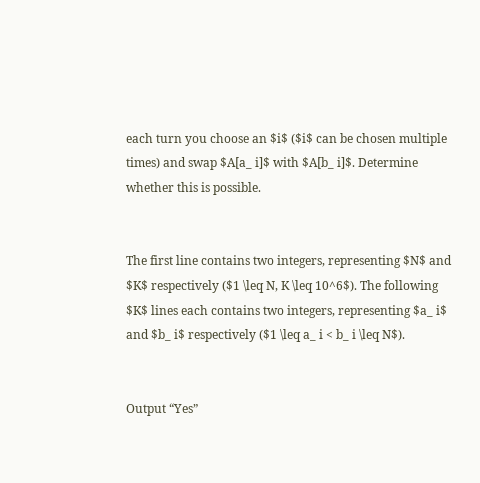each turn you choose an $i$ ($i$ can be chosen multiple times) and swap $A[a_ i]$ with $A[b_ i]$. Determine whether this is possible.


The first line contains two integers, representing $N$ and $K$ respectively ($1 \leq N, K \leq 10^6$). The following $K$ lines each contains two integers, representing $a_ i$ and $b_ i$ respectively ($1 \leq a_ i < b_ i \leq N$).


Output “Yes”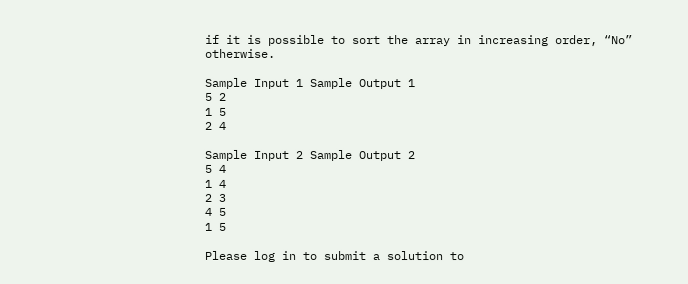if it is possible to sort the array in increasing order, “No” otherwise.

Sample Input 1 Sample Output 1
5 2
1 5
2 4

Sample Input 2 Sample Output 2
5 4
1 4
2 3
4 5
1 5

Please log in to submit a solution to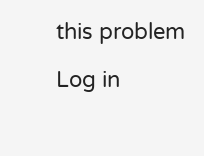this problem

Log in